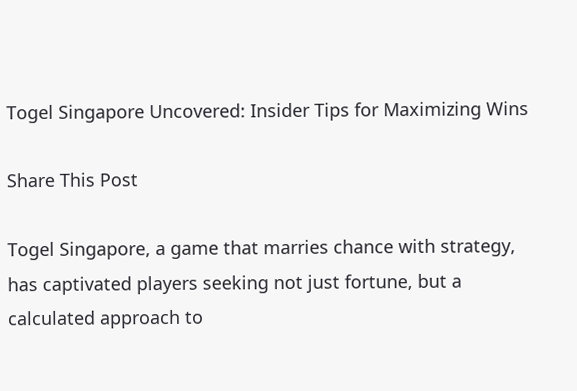Togel Singapore Uncovered: Insider Tips for Maximizing Wins

Share This Post

Togel Singapore, a game that marries chance with strategy, has captivated players seeking not just fortune, but a calculated approach to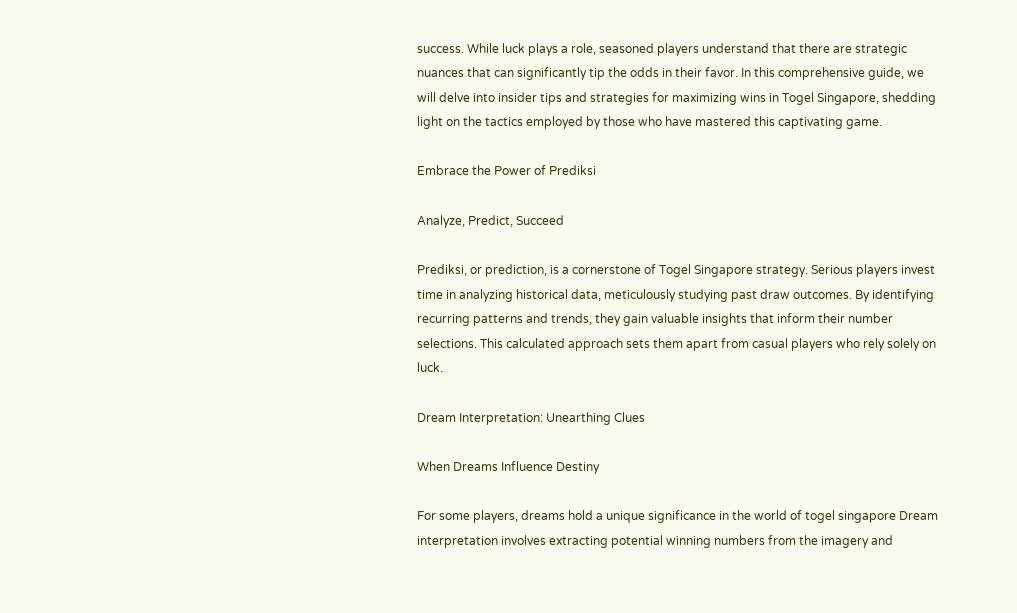success. While luck plays a role, seasoned players understand that there are strategic nuances that can significantly tip the odds in their favor. In this comprehensive guide, we will delve into insider tips and strategies for maximizing wins in Togel Singapore, shedding light on the tactics employed by those who have mastered this captivating game.

Embrace the Power of Prediksi

Analyze, Predict, Succeed

Prediksi, or prediction, is a cornerstone of Togel Singapore strategy. Serious players invest time in analyzing historical data, meticulously studying past draw outcomes. By identifying recurring patterns and trends, they gain valuable insights that inform their number selections. This calculated approach sets them apart from casual players who rely solely on luck.

Dream Interpretation: Unearthing Clues

When Dreams Influence Destiny

For some players, dreams hold a unique significance in the world of togel singapore Dream interpretation involves extracting potential winning numbers from the imagery and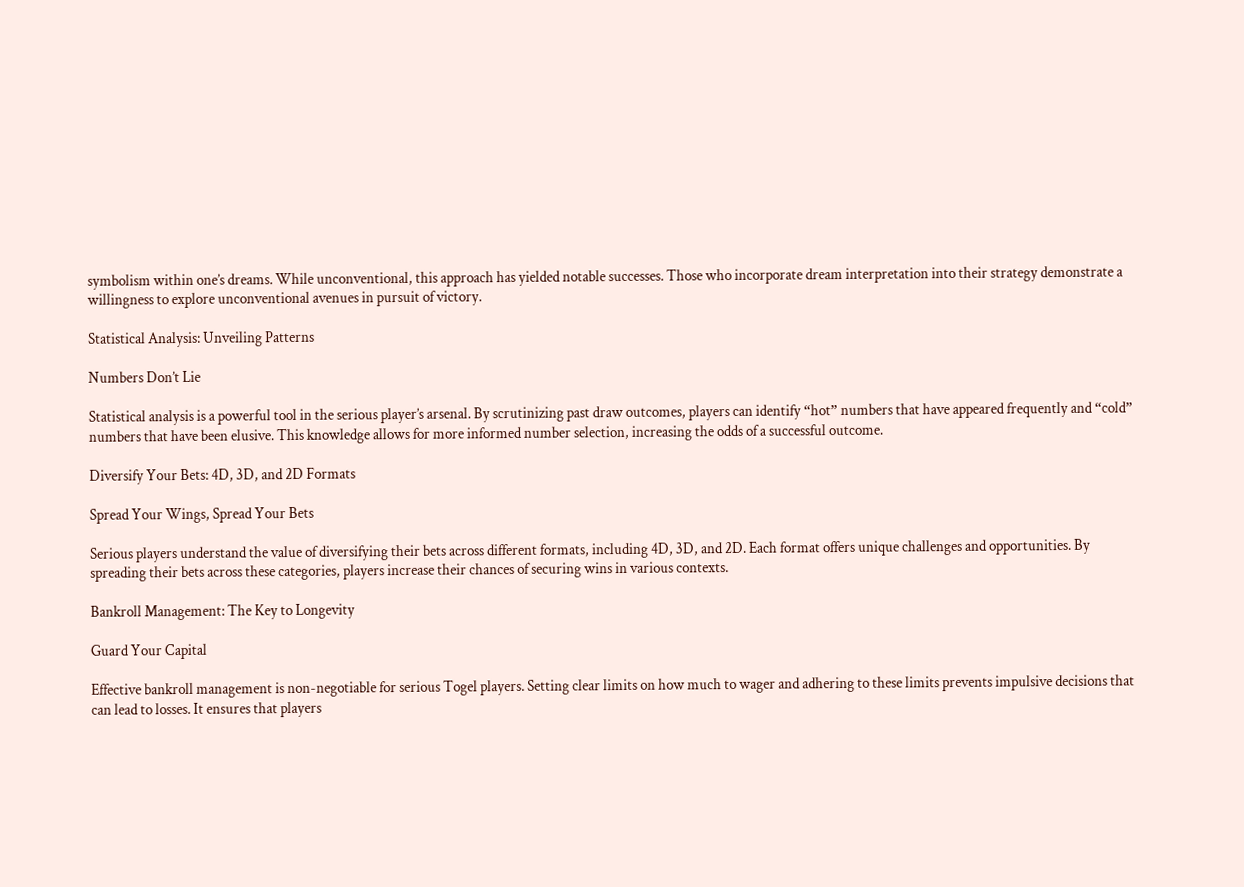symbolism within one’s dreams. While unconventional, this approach has yielded notable successes. Those who incorporate dream interpretation into their strategy demonstrate a willingness to explore unconventional avenues in pursuit of victory.

Statistical Analysis: Unveiling Patterns

Numbers Don’t Lie

Statistical analysis is a powerful tool in the serious player’s arsenal. By scrutinizing past draw outcomes, players can identify “hot” numbers that have appeared frequently and “cold” numbers that have been elusive. This knowledge allows for more informed number selection, increasing the odds of a successful outcome.

Diversify Your Bets: 4D, 3D, and 2D Formats

Spread Your Wings, Spread Your Bets

Serious players understand the value of diversifying their bets across different formats, including 4D, 3D, and 2D. Each format offers unique challenges and opportunities. By spreading their bets across these categories, players increase their chances of securing wins in various contexts.

Bankroll Management: The Key to Longevity

Guard Your Capital

Effective bankroll management is non-negotiable for serious Togel players. Setting clear limits on how much to wager and adhering to these limits prevents impulsive decisions that can lead to losses. It ensures that players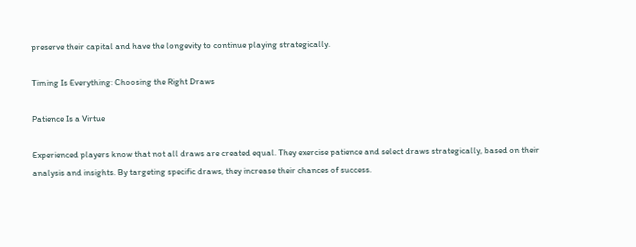preserve their capital and have the longevity to continue playing strategically.

Timing Is Everything: Choosing the Right Draws

Patience Is a Virtue

Experienced players know that not all draws are created equal. They exercise patience and select draws strategically, based on their analysis and insights. By targeting specific draws, they increase their chances of success.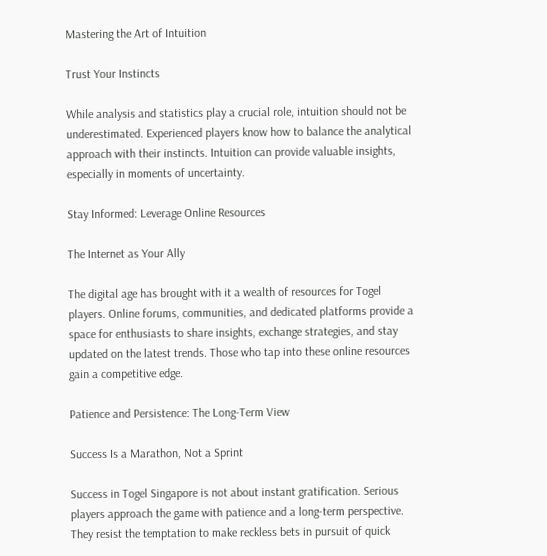Mastering the Art of Intuition

Trust Your Instincts

While analysis and statistics play a crucial role, intuition should not be underestimated. Experienced players know how to balance the analytical approach with their instincts. Intuition can provide valuable insights, especially in moments of uncertainty.

Stay Informed: Leverage Online Resources

The Internet as Your Ally

The digital age has brought with it a wealth of resources for Togel players. Online forums, communities, and dedicated platforms provide a space for enthusiasts to share insights, exchange strategies, and stay updated on the latest trends. Those who tap into these online resources gain a competitive edge.

Patience and Persistence: The Long-Term View

Success Is a Marathon, Not a Sprint

Success in Togel Singapore is not about instant gratification. Serious players approach the game with patience and a long-term perspective. They resist the temptation to make reckless bets in pursuit of quick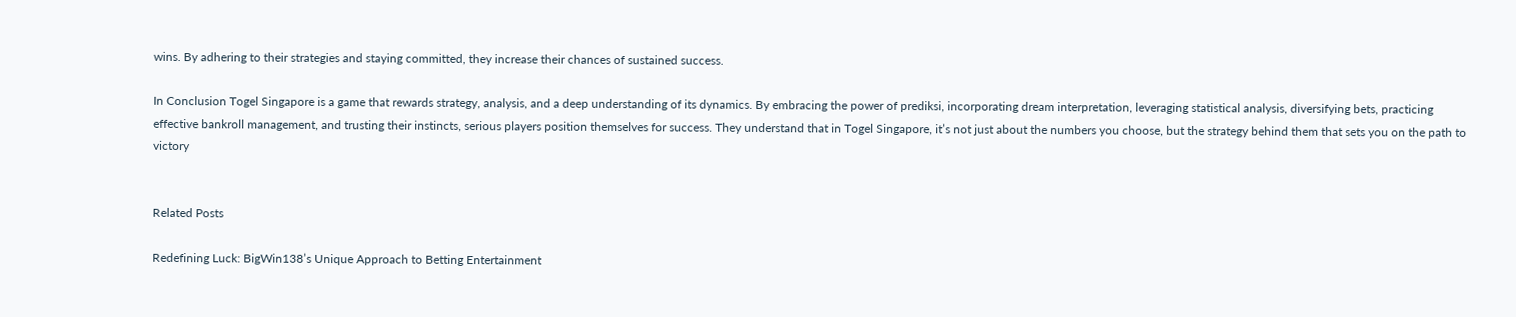wins. By adhering to their strategies and staying committed, they increase their chances of sustained success.

In Conclusion Togel Singapore is a game that rewards strategy, analysis, and a deep understanding of its dynamics. By embracing the power of prediksi, incorporating dream interpretation, leveraging statistical analysis, diversifying bets, practicing effective bankroll management, and trusting their instincts, serious players position themselves for success. They understand that in Togel Singapore, it’s not just about the numbers you choose, but the strategy behind them that sets you on the path to victory


Related Posts

Redefining Luck: BigWin138’s Unique Approach to Betting Entertainment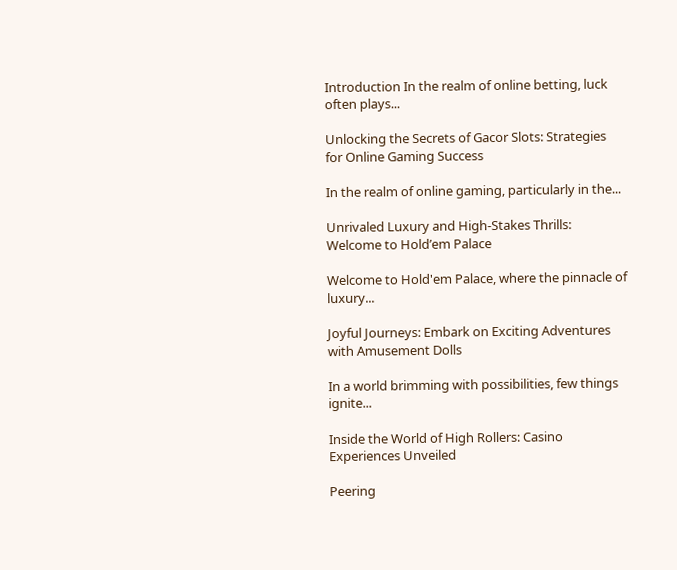Introduction In the realm of online betting, luck often plays...

Unlocking the Secrets of Gacor Slots: Strategies for Online Gaming Success

In the realm of online gaming, particularly in the...

Unrivaled Luxury and High-Stakes Thrills: Welcome to Hold’em Palace

Welcome to Hold'em Palace, where the pinnacle of luxury...

Joyful Journeys: Embark on Exciting Adventures with Amusement Dolls

In a world brimming with possibilities, few things ignite...

Inside the World of High Rollers: Casino Experiences Unveiled

Peering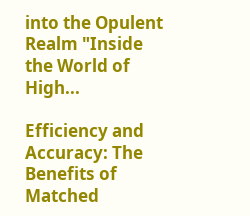into the Opulent Realm "Inside the World of High...

Efficiency and Accuracy: The Benefits of Matched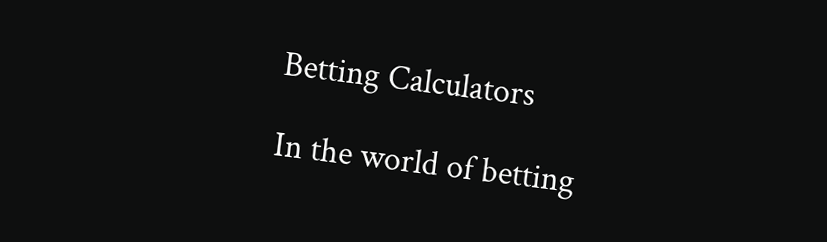Betting Calculators

In the world of betting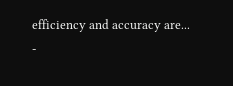efficiency and accuracy are...
-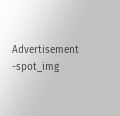Advertisement -spot_img